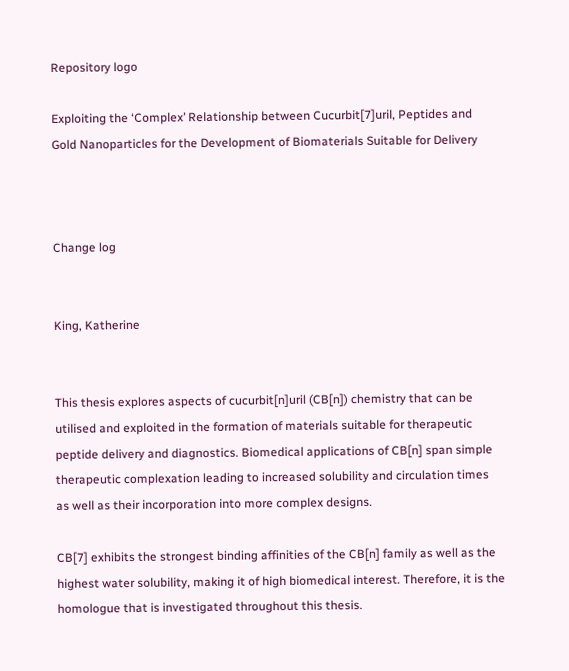Repository logo

Exploiting the ‘Complex’ Relationship between Cucurbit[7]uril, Peptides and Gold Nanoparticles for the Development of Biomaterials Suitable for Delivery



Change log


King, Katherine


This thesis explores aspects of cucurbit[n]uril (CB[n]) chemistry that can be utilised and exploited in the formation of materials suitable for therapeutic peptide delivery and diagnostics. Biomedical applications of CB[n] span simple therapeutic complexation leading to increased solubility and circulation times as well as their incorporation into more complex designs.

CB[7] exhibits the strongest binding affinities of the CB[n] family as well as the highest water solubility, making it of high biomedical interest. Therefore, it is the homologue that is investigated throughout this thesis.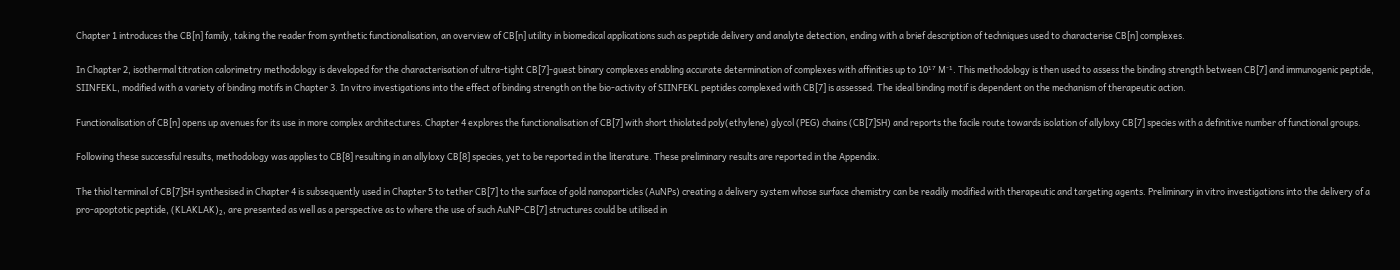Chapter 1 introduces the CB[n] family, taking the reader from synthetic functionalisation, an overview of CB[n] utility in biomedical applications such as peptide delivery and analyte detection, ending with a brief description of techniques used to characterise CB[n] complexes.

In Chapter 2, isothermal titration calorimetry methodology is developed for the characterisation of ultra-tight CB[7]-guest binary complexes enabling accurate determination of complexes with affinities up to 10¹⁷ M⁻¹. This methodology is then used to assess the binding strength between CB[7] and immunogenic peptide, SIINFEKL, modified with a variety of binding motifs in Chapter 3. In vitro investigations into the effect of binding strength on the bio-activity of SIINFEKL peptides complexed with CB[7] is assessed. The ideal binding motif is dependent on the mechanism of therapeutic action.

Functionalisation of CB[n] opens up avenues for its use in more complex architectures. Chapter 4 explores the functionalisation of CB[7] with short thiolated poly(ethylene) glycol (PEG) chains (CB[7]SH) and reports the facile route towards isolation of allyloxy CB[7] species with a definitive number of functional groups.

Following these successful results, methodology was applies to CB[8] resulting in an allyloxy CB[8] species, yet to be reported in the literature. These preliminary results are reported in the Appendix.

The thiol terminal of CB[7]SH synthesised in Chapter 4 is subsequently used in Chapter 5 to tether CB[7] to the surface of gold nanoparticles (AuNPs) creating a delivery system whose surface chemistry can be readily modified with therapeutic and targeting agents. Preliminary in vitro investigations into the delivery of a pro-apoptotic peptide, (KLAKLAK)₂, are presented as well as a perspective as to where the use of such AuNP-CB[7] structures could be utilised in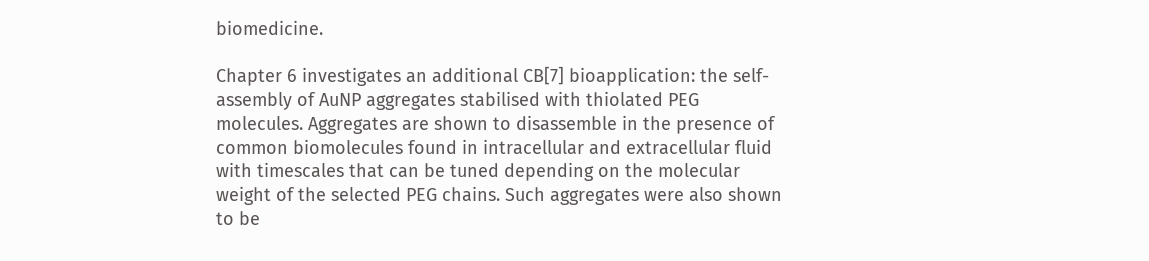biomedicine.

Chapter 6 investigates an additional CB[7] bioapplication: the self-assembly of AuNP aggregates stabilised with thiolated PEG molecules. Aggregates are shown to disassemble in the presence of common biomolecules found in intracellular and extracellular fluid with timescales that can be tuned depending on the molecular weight of the selected PEG chains. Such aggregates were also shown to be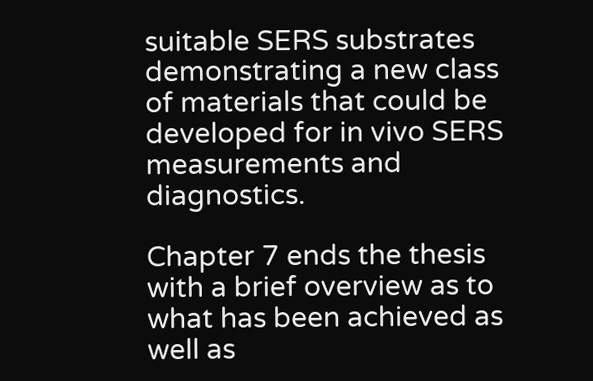suitable SERS substrates demonstrating a new class of materials that could be developed for in vivo SERS measurements and diagnostics.

Chapter 7 ends the thesis with a brief overview as to what has been achieved as well as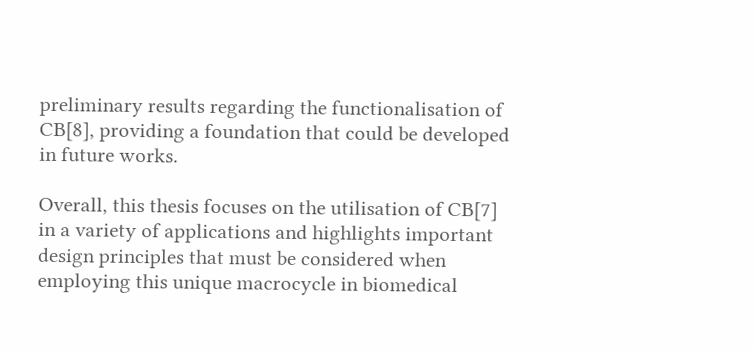preliminary results regarding the functionalisation of CB[8], providing a foundation that could be developed in future works.

Overall, this thesis focuses on the utilisation of CB[7] in a variety of applications and highlights important design principles that must be considered when employing this unique macrocycle in biomedical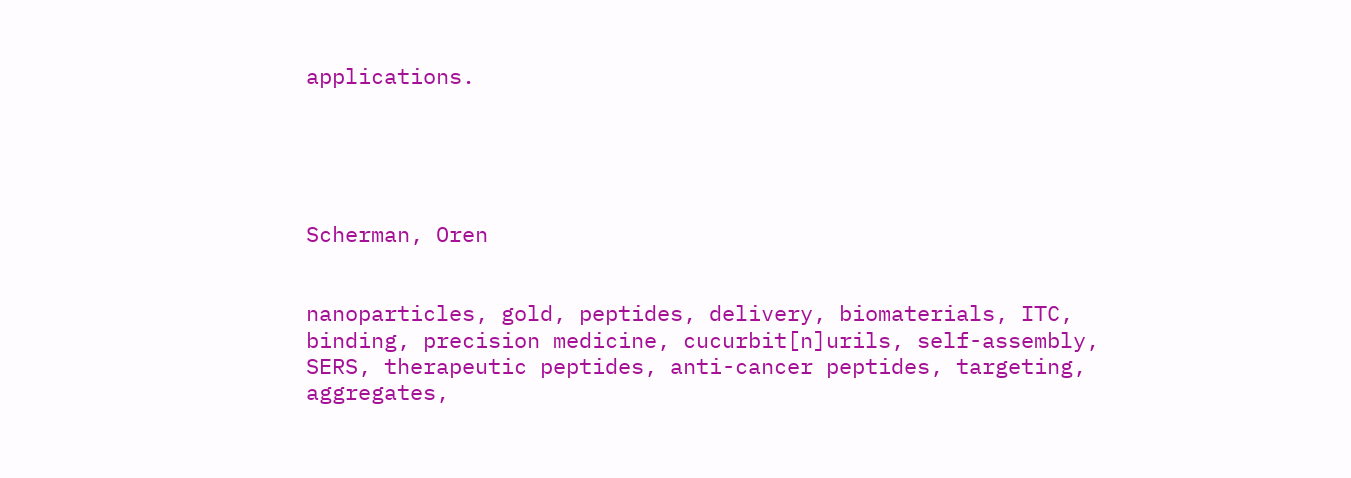applications.





Scherman, Oren


nanoparticles, gold, peptides, delivery, biomaterials, ITC, binding, precision medicine, cucurbit[n]urils, self-assembly, SERS, therapeutic peptides, anti-cancer peptides, targeting, aggregates,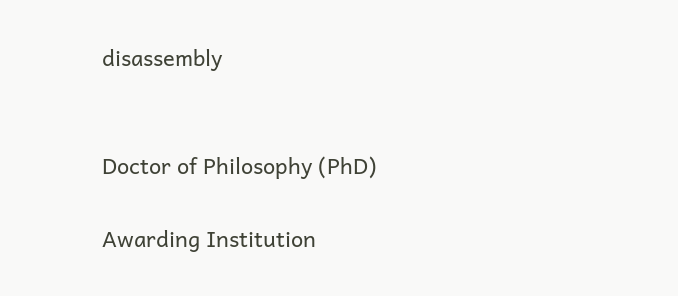disassembly


Doctor of Philosophy (PhD)

Awarding Institution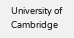University of Cambridge